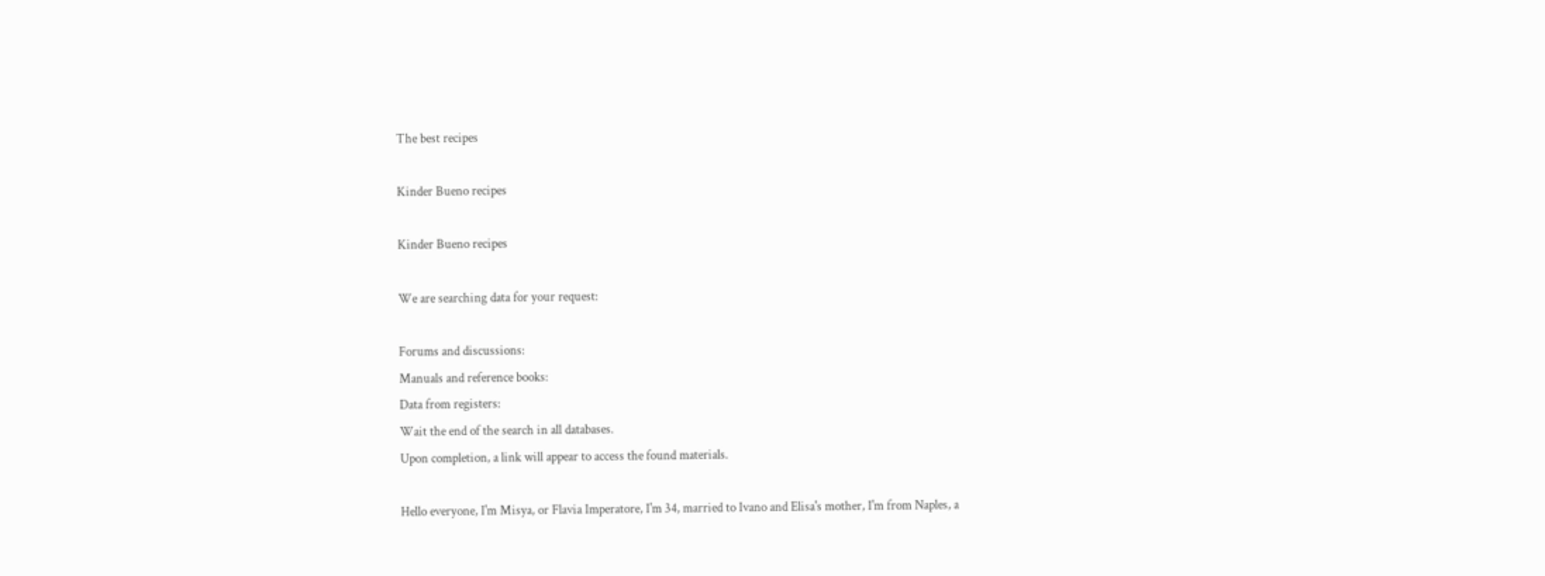The best recipes

Kinder Bueno recipes

Kinder Bueno recipes

We are searching data for your request:

Forums and discussions:
Manuals and reference books:
Data from registers:
Wait the end of the search in all databases.
Upon completion, a link will appear to access the found materials.

Hello everyone, I'm Misya, or Flavia Imperatore, I'm 34, married to Ivano and Elisa's mother, I'm from Naples, a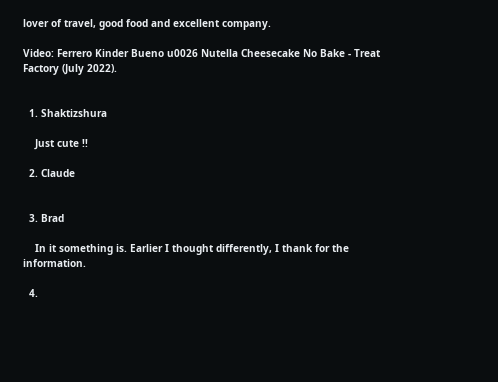lover of travel, good food and excellent company.

Video: Ferrero Kinder Bueno u0026 Nutella Cheesecake No Bake - Treat Factory (July 2022).


  1. Shaktizshura

    Just cute !!

  2. Claude


  3. Brad

    In it something is. Earlier I thought differently, I thank for the information.

  4.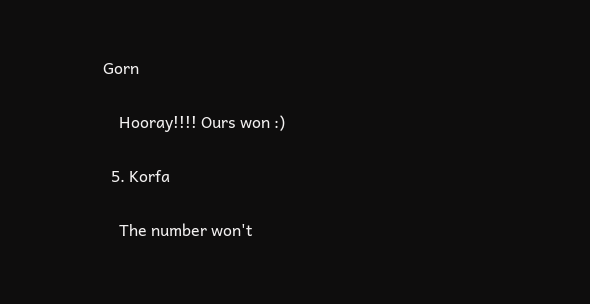Gorn

    Hooray!!!! Ours won :)

  5. Korfa

    The number won't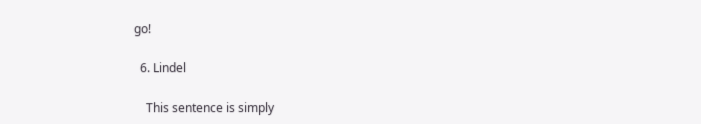go!

  6. Lindel

    This sentence is simply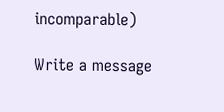incomparable)

Write a message